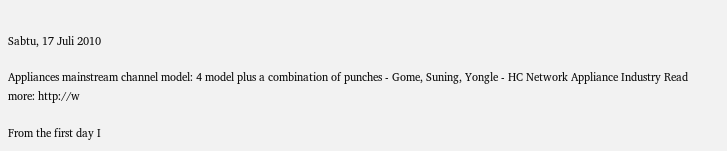Sabtu, 17 Juli 2010

Appliances mainstream channel model: 4 model plus a combination of punches - Gome, Suning, Yongle - HC Network Appliance Industry Read more: http://w

From the first day I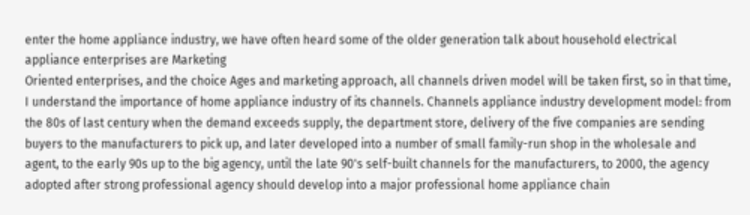enter the home appliance industry, we have often heard some of the older generation talk about household electrical appliance enterprises are Marketing
Oriented enterprises, and the choice Ages and marketing approach, all channels driven model will be taken first, so in that time, I understand the importance of home appliance industry of its channels. Channels appliance industry development model: from the 80s of last century when the demand exceeds supply, the department store, delivery of the five companies are sending buyers to the manufacturers to pick up, and later developed into a number of small family-run shop in the wholesale and agent, to the early 90s up to the big agency, until the late 90's self-built channels for the manufacturers, to 2000, the agency adopted after strong professional agency should develop into a major professional home appliance chain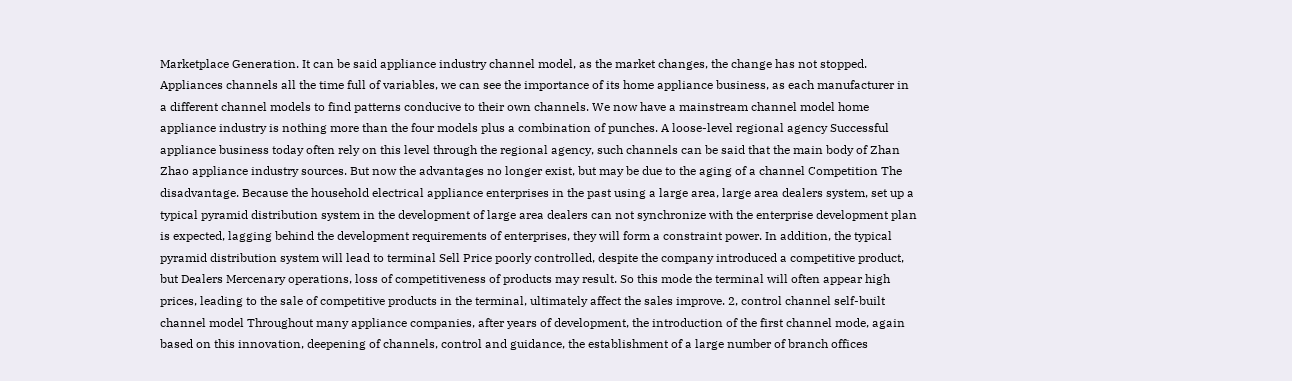Marketplace Generation. It can be said appliance industry channel model, as the market changes, the change has not stopped. Appliances channels all the time full of variables, we can see the importance of its home appliance business, as each manufacturer in a different channel models to find patterns conducive to their own channels. We now have a mainstream channel model home appliance industry is nothing more than the four models plus a combination of punches. A loose-level regional agency Successful appliance business today often rely on this level through the regional agency, such channels can be said that the main body of Zhan Zhao appliance industry sources. But now the advantages no longer exist, but may be due to the aging of a channel Competition The disadvantage. Because the household electrical appliance enterprises in the past using a large area, large area dealers system, set up a typical pyramid distribution system in the development of large area dealers can not synchronize with the enterprise development plan is expected, lagging behind the development requirements of enterprises, they will form a constraint power. In addition, the typical pyramid distribution system will lead to terminal Sell Price poorly controlled, despite the company introduced a competitive product, but Dealers Mercenary operations, loss of competitiveness of products may result. So this mode the terminal will often appear high prices, leading to the sale of competitive products in the terminal, ultimately affect the sales improve. 2, control channel self-built channel model Throughout many appliance companies, after years of development, the introduction of the first channel mode, again based on this innovation, deepening of channels, control and guidance, the establishment of a large number of branch offices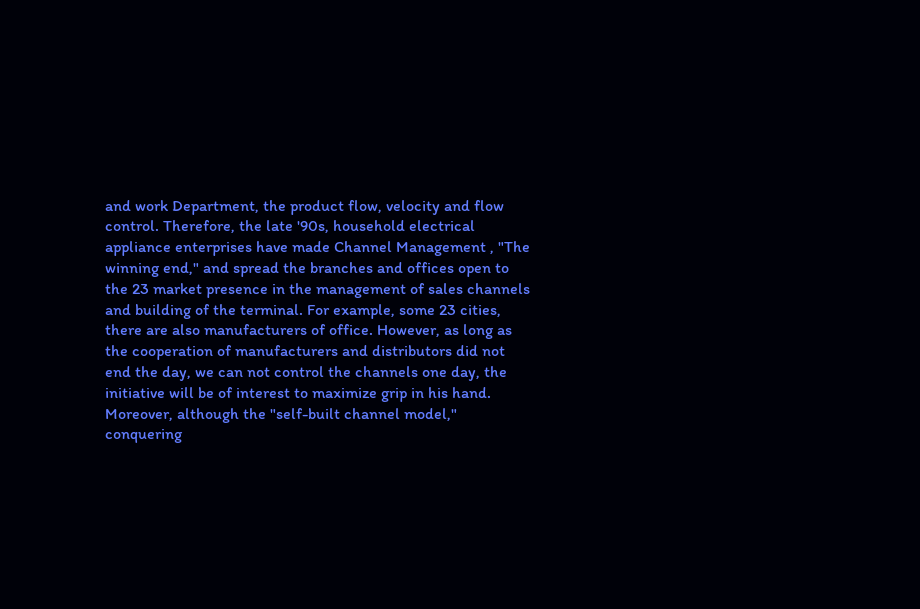and work Department, the product flow, velocity and flow control. Therefore, the late '90s, household electrical appliance enterprises have made Channel Management , "The winning end," and spread the branches and offices open to the 23 market presence in the management of sales channels and building of the terminal. For example, some 23 cities, there are also manufacturers of office. However, as long as the cooperation of manufacturers and distributors did not end the day, we can not control the channels one day, the initiative will be of interest to maximize grip in his hand. Moreover, although the "self-built channel model," conquering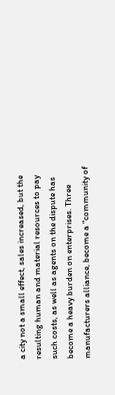a city not a small effect, sales increased, but the resulting human and material resources to pay such costs, as well as agents on the dispute has become a heavy burden on enterprises. Three manufacturers alliance, become a "community of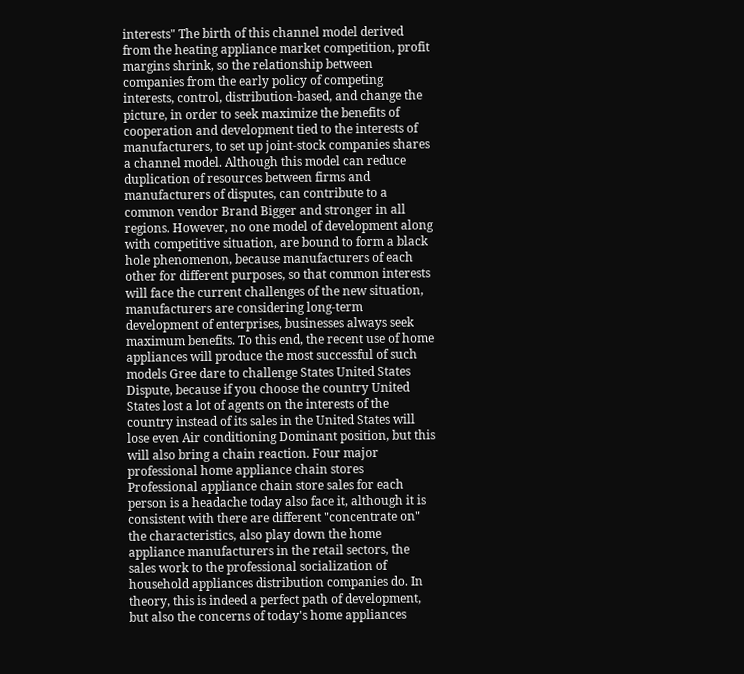interests" The birth of this channel model derived from the heating appliance market competition, profit margins shrink, so the relationship between companies from the early policy of competing interests, control, distribution-based, and change the picture, in order to seek maximize the benefits of cooperation and development tied to the interests of manufacturers, to set up joint-stock companies shares a channel model. Although this model can reduce duplication of resources between firms and manufacturers of disputes, can contribute to a common vendor Brand Bigger and stronger in all regions. However, no one model of development along with competitive situation, are bound to form a black hole phenomenon, because manufacturers of each other for different purposes, so that common interests will face the current challenges of the new situation, manufacturers are considering long-term development of enterprises, businesses always seek maximum benefits. To this end, the recent use of home appliances will produce the most successful of such models Gree dare to challenge States United States Dispute, because if you choose the country United States lost a lot of agents on the interests of the country instead of its sales in the United States will lose even Air conditioning Dominant position, but this will also bring a chain reaction. Four major professional home appliance chain stores Professional appliance chain store sales for each person is a headache today also face it, although it is consistent with there are different "concentrate on" the characteristics, also play down the home appliance manufacturers in the retail sectors, the sales work to the professional socialization of household appliances distribution companies do. In theory, this is indeed a perfect path of development, but also the concerns of today's home appliances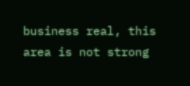business real, this area is not strong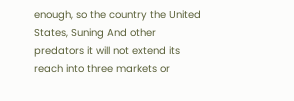enough, so the country the United States, Suning And other predators it will not extend its reach into three markets or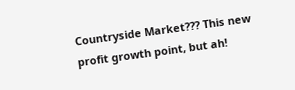Countryside Market??? This new profit growth point, but ah!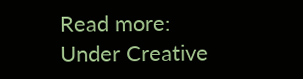Read more:
Under Creative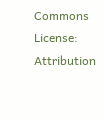Commons License: Attribution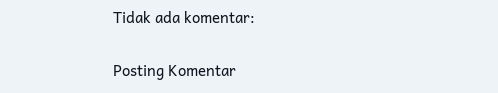Tidak ada komentar:

Posting Komentar